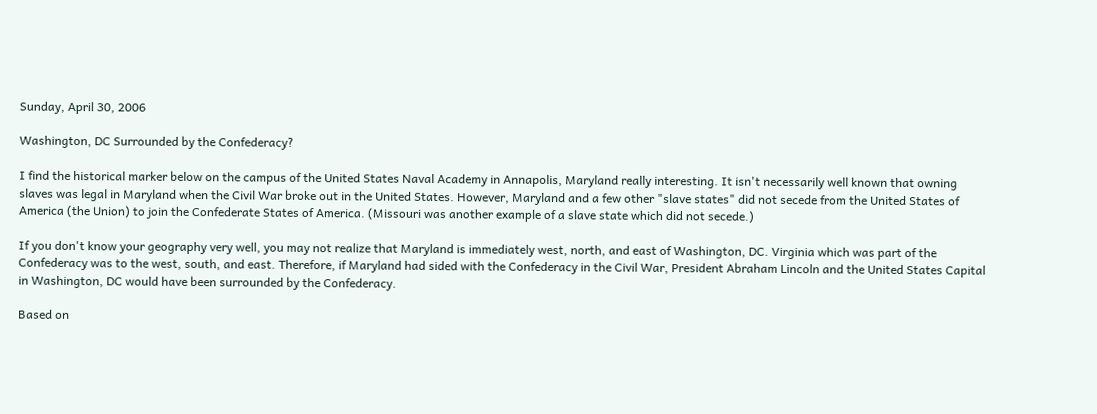Sunday, April 30, 2006

Washington, DC Surrounded by the Confederacy?

I find the historical marker below on the campus of the United States Naval Academy in Annapolis, Maryland really interesting. It isn't necessarily well known that owning slaves was legal in Maryland when the Civil War broke out in the United States. However, Maryland and a few other "slave states" did not secede from the United States of America (the Union) to join the Confederate States of America. (Missouri was another example of a slave state which did not secede.)

If you don't know your geography very well, you may not realize that Maryland is immediately west, north, and east of Washington, DC. Virginia which was part of the Confederacy was to the west, south, and east. Therefore, if Maryland had sided with the Confederacy in the Civil War, President Abraham Lincoln and the United States Capital in Washington, DC would have been surrounded by the Confederacy.

Based on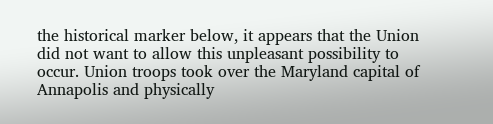the historical marker below, it appears that the Union did not want to allow this unpleasant possibility to occur. Union troops took over the Maryland capital of Annapolis and physically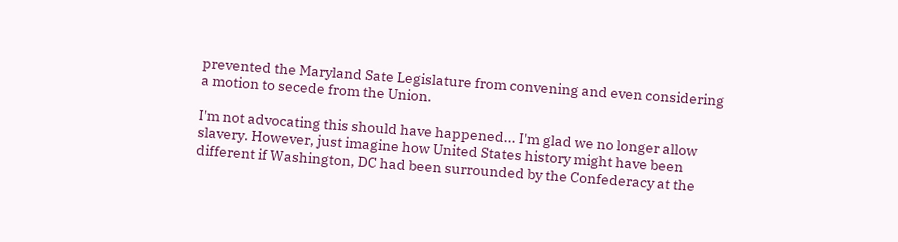prevented the Maryland Sate Legislature from convening and even considering a motion to secede from the Union.

I'm not advocating this should have happened... I'm glad we no longer allow slavery. However, just imagine how United States history might have been different if Washington, DC had been surrounded by the Confederacy at the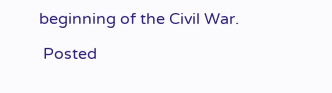beginning of the Civil War.

 Posted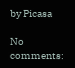by Picasa

No comments: